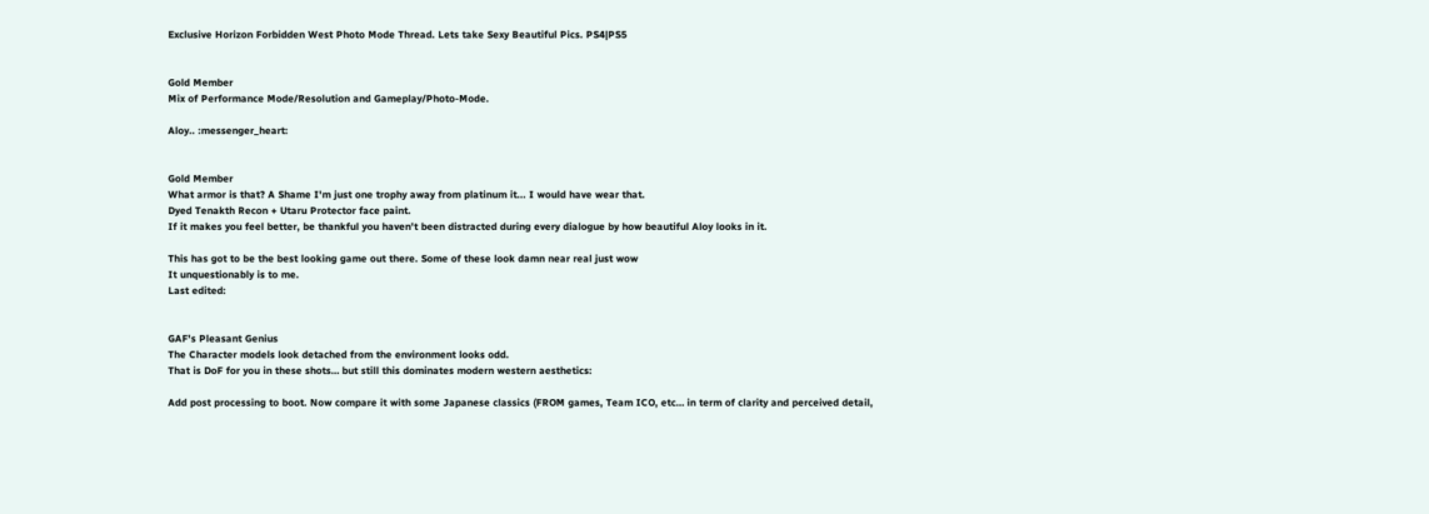Exclusive Horizon Forbidden West Photo Mode Thread. Lets take Sexy Beautiful Pics. PS4|PS5


Gold Member
Mix of Performance Mode/Resolution and Gameplay/Photo-Mode.

Aloy.. :messenger_heart:


Gold Member
What armor is that? A Shame I'm just one trophy away from platinum it... I would have wear that.
Dyed Tenakth Recon + Utaru Protector face paint.
If it makes you feel better, be thankful you haven't been distracted during every dialogue by how beautiful Aloy looks in it.

This has got to be the best looking game out there. Some of these look damn near real just wow
It unquestionably is to me.
Last edited:


GAF's Pleasant Genius
The Character models look detached from the environment looks odd.
That is DoF for you in these shots… but still this dominates modern western aesthetics:

Add post processing to boot. Now compare it with some Japanese classics (FROM games, Team ICO, etc… in term of clarity and perceived detail,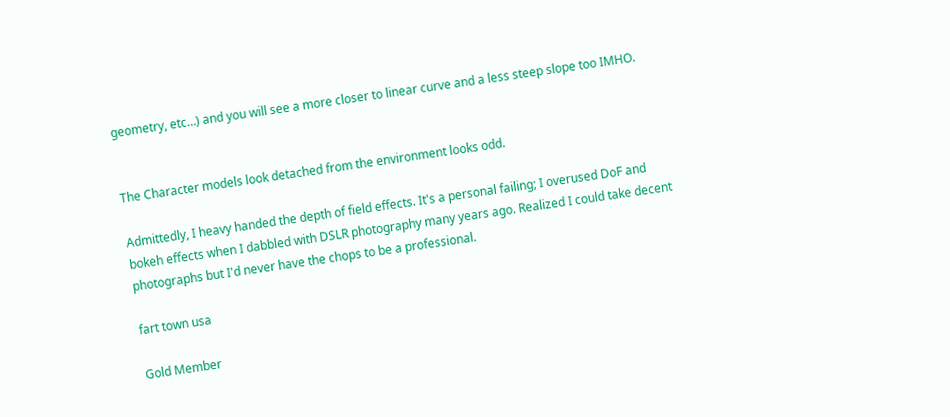geometry, etc…) and you will see a more closer to linear curve and a less steep slope too IMHO.


The Character models look detached from the environment looks odd.

Admittedly, I heavy handed the depth of field effects. It's a personal failing; I overused DoF and bokeh effects when I dabbled with DSLR photography many years ago. Realized I could take decent photographs but I'd never have the chops to be a professional.

fart town usa

Gold Member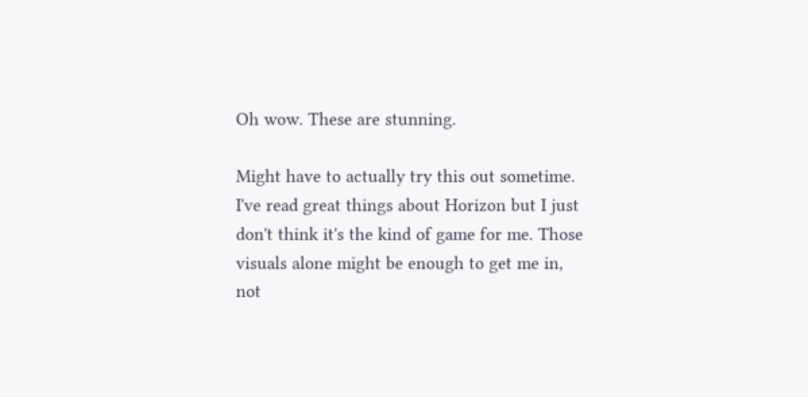Oh wow. These are stunning.

Might have to actually try this out sometime. I've read great things about Horizon but I just don't think it's the kind of game for me. Those visuals alone might be enough to get me in, not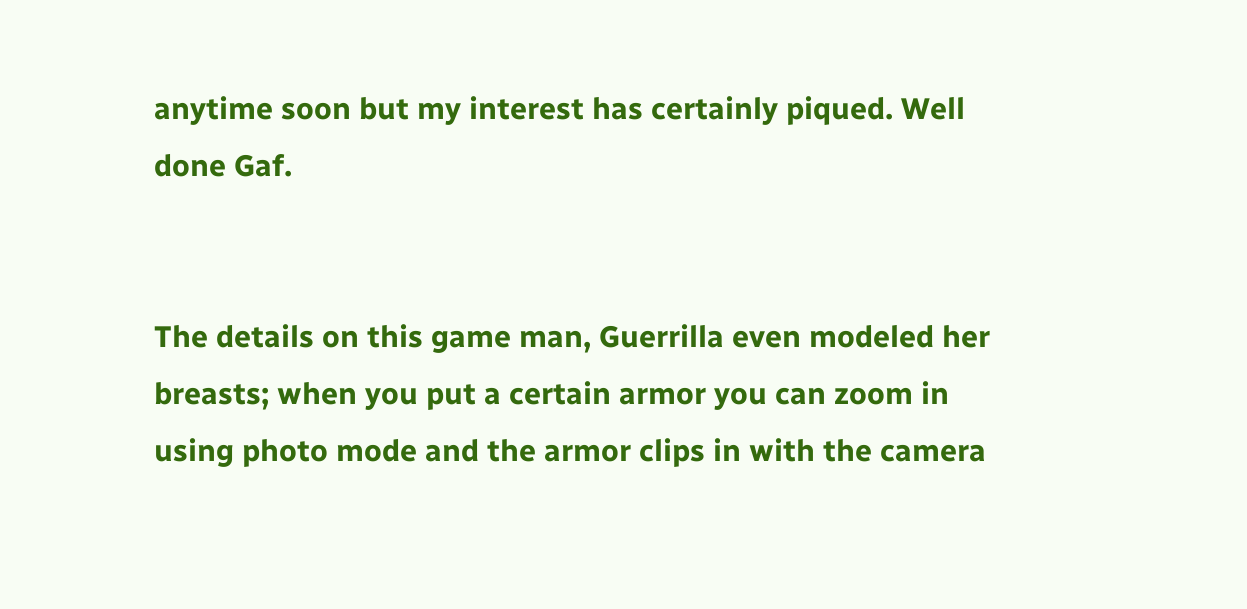anytime soon but my interest has certainly piqued. Well done Gaf.


The details on this game man, Guerrilla even modeled her breasts; when you put a certain armor you can zoom in using photo mode and the armor clips in with the camera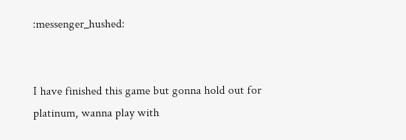:messenger_hushed:


I have finished this game but gonna hold out for platinum, wanna play with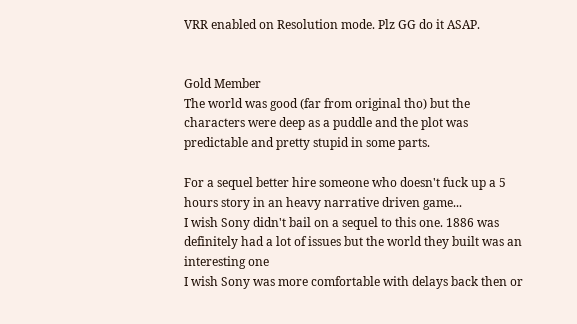VRR enabled on Resolution mode. Plz GG do it ASAP.


Gold Member
The world was good (far from original tho) but the characters were deep as a puddle and the plot was predictable and pretty stupid in some parts.

For a sequel better hire someone who doesn't fuck up a 5 hours story in an heavy narrative driven game...
I wish Sony didn't bail on a sequel to this one. 1886 was definitely had a lot of issues but the world they built was an interesting one
I wish Sony was more comfortable with delays back then or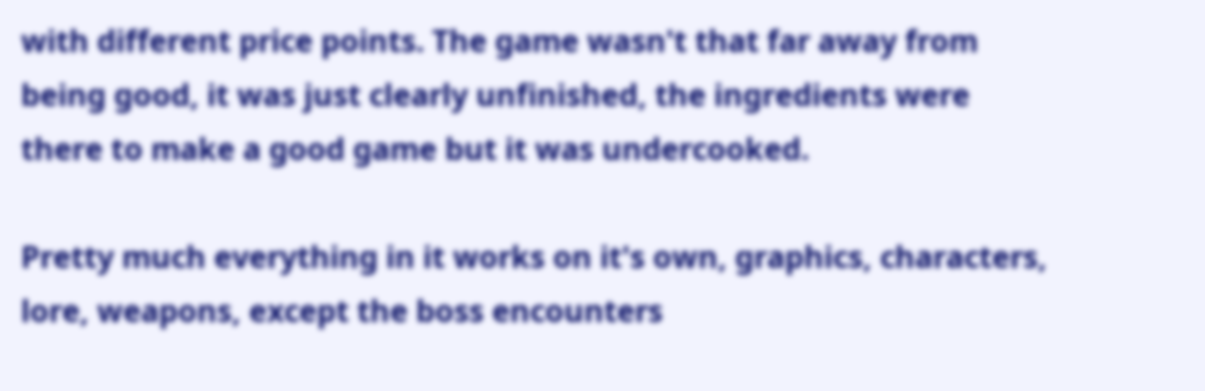with different price points. The game wasn't that far away from being good, it was just clearly unfinished, the ingredients were there to make a good game but it was undercooked.

Pretty much everything in it works on it's own, graphics, characters, lore, weapons, except the boss encounters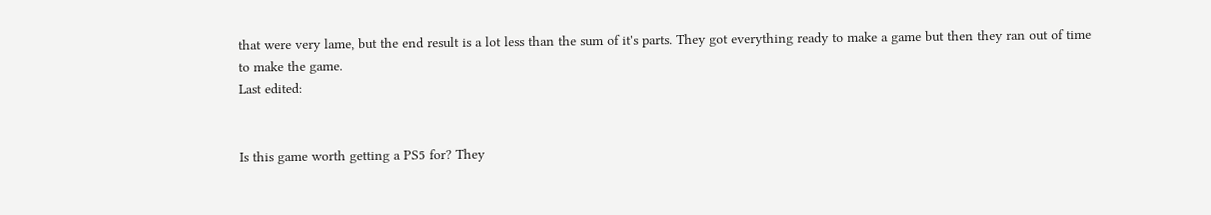that were very lame, but the end result is a lot less than the sum of it's parts. They got everything ready to make a game but then they ran out of time to make the game.
Last edited:


Is this game worth getting a PS5 for? They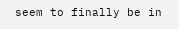seem to finally be in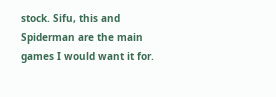stock. Sifu, this and Spiderman are the main games I would want it for.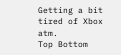Getting a bit tired of Xbox atm.
Top Bottom